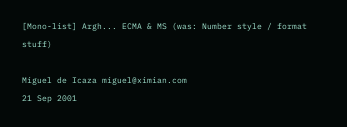[Mono-list] Argh... ECMA & MS (was: Number style / format stuff)

Miguel de Icaza miguel@ximian.com
21 Sep 2001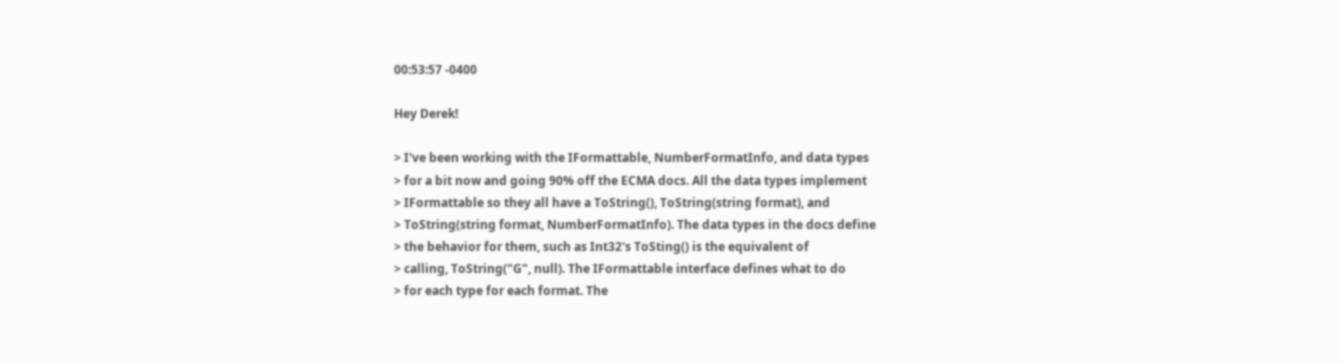00:53:57 -0400

Hey Derek!

> I've been working with the IFormattable, NumberFormatInfo, and data types
> for a bit now and going 90% off the ECMA docs. All the data types implement
> IFormattable so they all have a ToString(), ToString(string format), and
> ToString(string format, NumberFormatInfo). The data types in the docs define
> the behavior for them, such as Int32's ToSting() is the equivalent of
> calling, ToString("G", null). The IFormattable interface defines what to do
> for each type for each format. The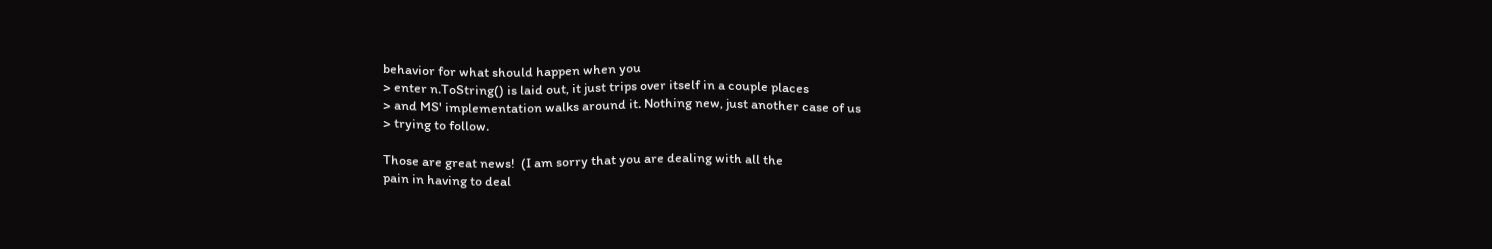behavior for what should happen when you
> enter n.ToString() is laid out, it just trips over itself in a couple places
> and MS' implementation walks around it. Nothing new, just another case of us
> trying to follow.

Those are great news!  (I am sorry that you are dealing with all the
pain in having to deal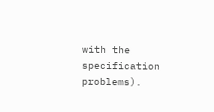with the specification problems).